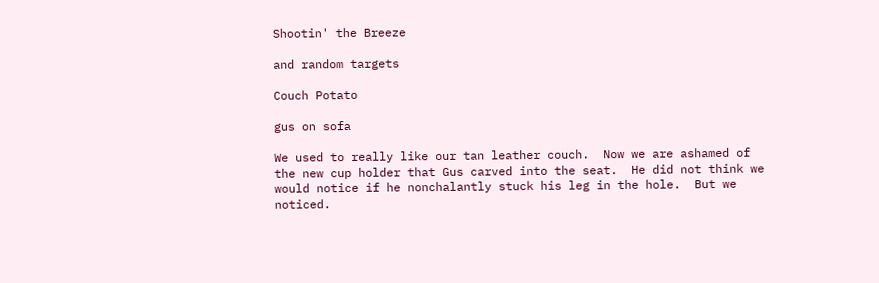Shootin' the Breeze

and random targets

Couch Potato

gus on sofa

We used to really like our tan leather couch.  Now we are ashamed of the new cup holder that Gus carved into the seat.  He did not think we would notice if he nonchalantly stuck his leg in the hole.  But we noticed.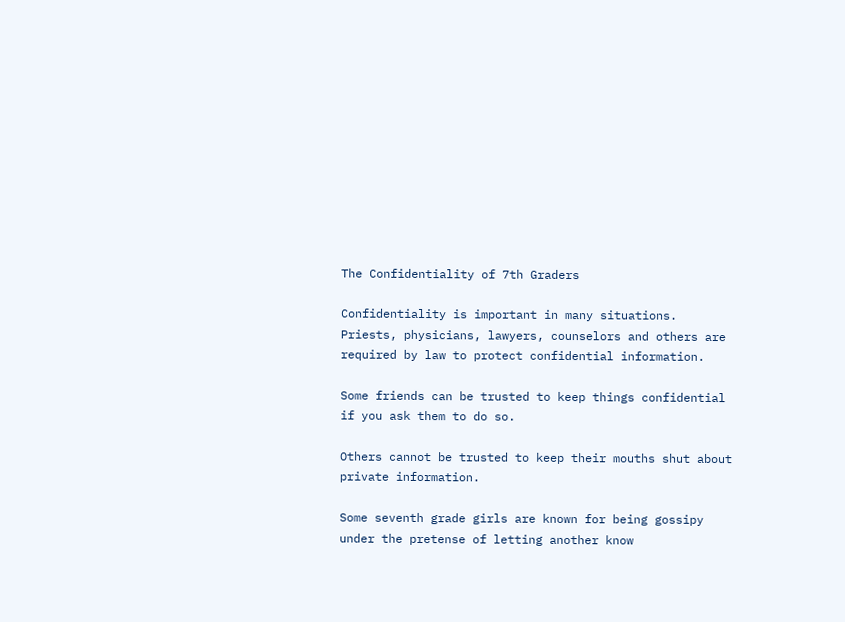The Confidentiality of 7th Graders

Confidentiality is important in many situations.  Priests, physicians, lawyers, counselors and others are required by law to protect confidential information.

Some friends can be trusted to keep things confidential if you ask them to do so.

Others cannot be trusted to keep their mouths shut about private information.

Some seventh grade girls are known for being gossipy under the pretense of letting another know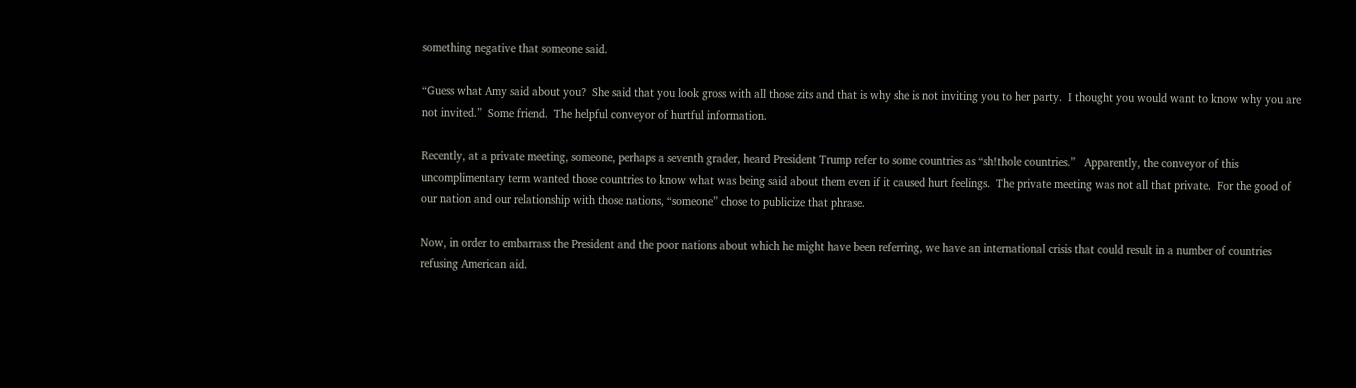something negative that someone said.

“Guess what Amy said about you?  She said that you look gross with all those zits and that is why she is not inviting you to her party.  I thought you would want to know why you are not invited.”  Some friend.  The helpful conveyor of hurtful information.

Recently, at a private meeting, someone, perhaps a seventh grader, heard President Trump refer to some countries as “sh!thole countries.”   Apparently, the conveyor of this uncomplimentary term wanted those countries to know what was being said about them even if it caused hurt feelings.  The private meeting was not all that private.  For the good of our nation and our relationship with those nations, “someone” chose to publicize that phrase.

Now, in order to embarrass the President and the poor nations about which he might have been referring, we have an international crisis that could result in a number of countries refusing American aid.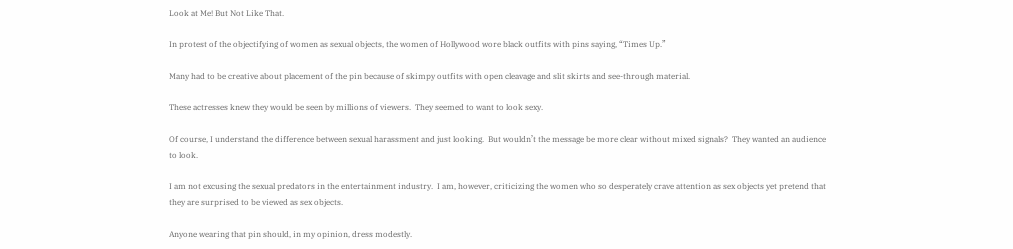Look at Me! But Not Like That.

In protest of the objectifying of women as sexual objects, the women of Hollywood wore black outfits with pins saying, “Times Up.”

Many had to be creative about placement of the pin because of skimpy outfits with open cleavage and slit skirts and see-through material.

These actresses knew they would be seen by millions of viewers.  They seemed to want to look sexy.

Of course, I understand the difference between sexual harassment and just looking.  But wouldn’t the message be more clear without mixed signals?  They wanted an audience to look.

I am not excusing the sexual predators in the entertainment industry.  I am, however, criticizing the women who so desperately crave attention as sex objects yet pretend that they are surprised to be viewed as sex objects.

Anyone wearing that pin should, in my opinion, dress modestly.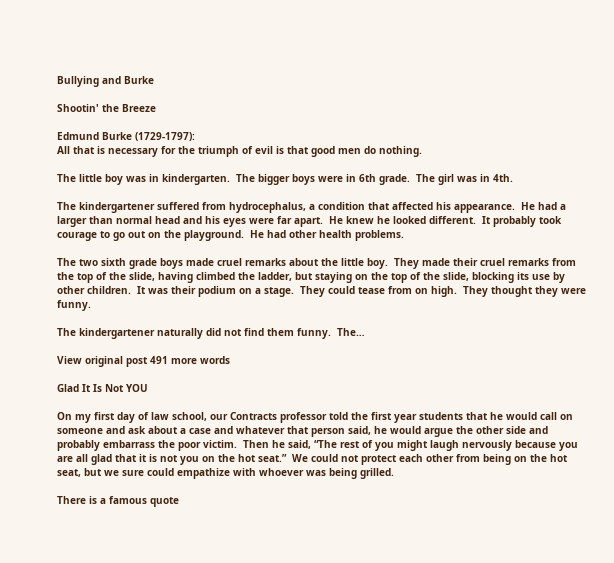Bullying and Burke

Shootin' the Breeze

Edmund Burke (1729-1797):
All that is necessary for the triumph of evil is that good men do nothing.

The little boy was in kindergarten.  The bigger boys were in 6th grade.  The girl was in 4th.

The kindergartener suffered from hydrocephalus, a condition that affected his appearance.  He had a larger than normal head and his eyes were far apart.  He knew he looked different.  It probably took courage to go out on the playground.  He had other health problems.

The two sixth grade boys made cruel remarks about the little boy.  They made their cruel remarks from the top of the slide, having climbed the ladder, but staying on the top of the slide, blocking its use by other children.  It was their podium on a stage.  They could tease from on high.  They thought they were funny.

The kindergartener naturally did not find them funny.  The…

View original post 491 more words

Glad It Is Not YOU

On my first day of law school, our Contracts professor told the first year students that he would call on someone and ask about a case and whatever that person said, he would argue the other side and probably embarrass the poor victim.  Then he said, “The rest of you might laugh nervously because you are all glad that it is not you on the hot seat.”  We could not protect each other from being on the hot seat, but we sure could empathize with whoever was being grilled.

There is a famous quote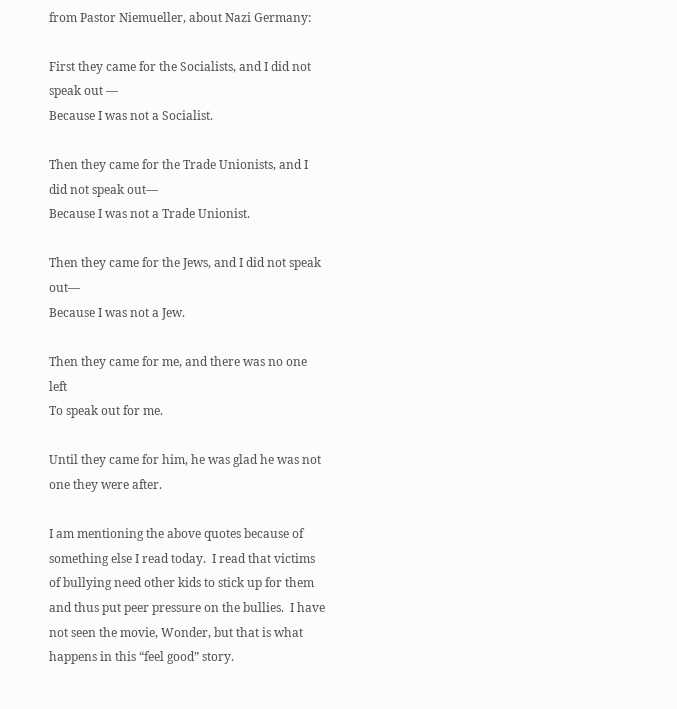from Pastor Niemueller, about Nazi Germany:

First they came for the Socialists, and I did not speak out —
Because I was not a Socialist.

Then they came for the Trade Unionists, and I did not speak out—
Because I was not a Trade Unionist.

Then they came for the Jews, and I did not speak out—
Because I was not a Jew.

Then they came for me, and there was no one left
To speak out for me.

Until they came for him, he was glad he was not one they were after.

I am mentioning the above quotes because of something else I read today.  I read that victims of bullying need other kids to stick up for them and thus put peer pressure on the bullies.  I have not seen the movie, Wonder, but that is what happens in this “feel good” story.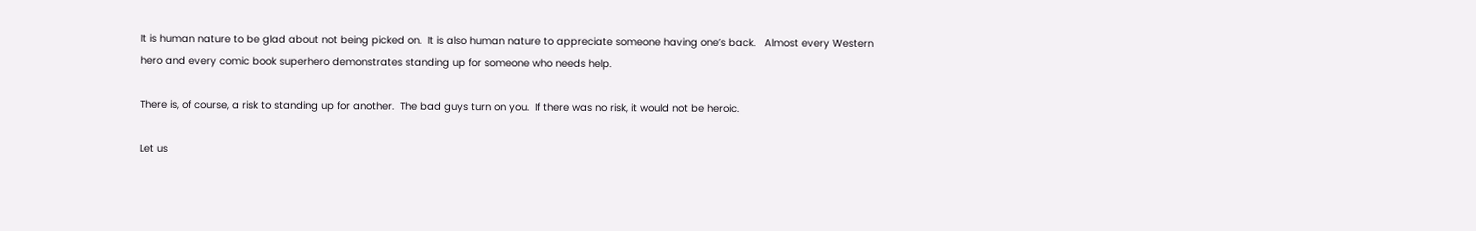It is human nature to be glad about not being picked on.  It is also human nature to appreciate someone having one’s back.   Almost every Western hero and every comic book superhero demonstrates standing up for someone who needs help.

There is, of course, a risk to standing up for another.  The bad guys turn on you.  If there was no risk, it would not be heroic.

Let us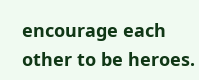encourage each other to be heroes.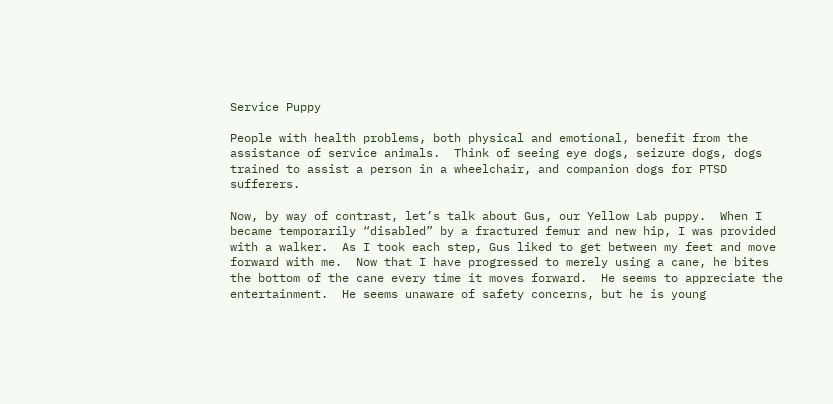Service Puppy

People with health problems, both physical and emotional, benefit from the assistance of service animals.  Think of seeing eye dogs, seizure dogs, dogs trained to assist a person in a wheelchair, and companion dogs for PTSD sufferers.

Now, by way of contrast, let’s talk about Gus, our Yellow Lab puppy.  When I became temporarily “disabled” by a fractured femur and new hip, I was provided with a walker.  As I took each step, Gus liked to get between my feet and move forward with me.  Now that I have progressed to merely using a cane, he bites the bottom of the cane every time it moves forward.  He seems to appreciate the entertainment.  He seems unaware of safety concerns, but he is young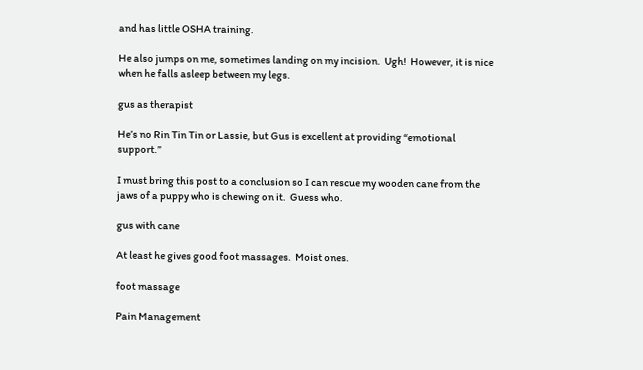and has little OSHA training.

He also jumps on me, sometimes landing on my incision.  Ugh!  However, it is nice when he falls asleep between my legs.

gus as therapist

He’s no Rin Tin Tin or Lassie, but Gus is excellent at providing “emotional support.”

I must bring this post to a conclusion so I can rescue my wooden cane from the jaws of a puppy who is chewing on it.  Guess who.

gus with cane

At least he gives good foot massages.  Moist ones.

foot massage

Pain Management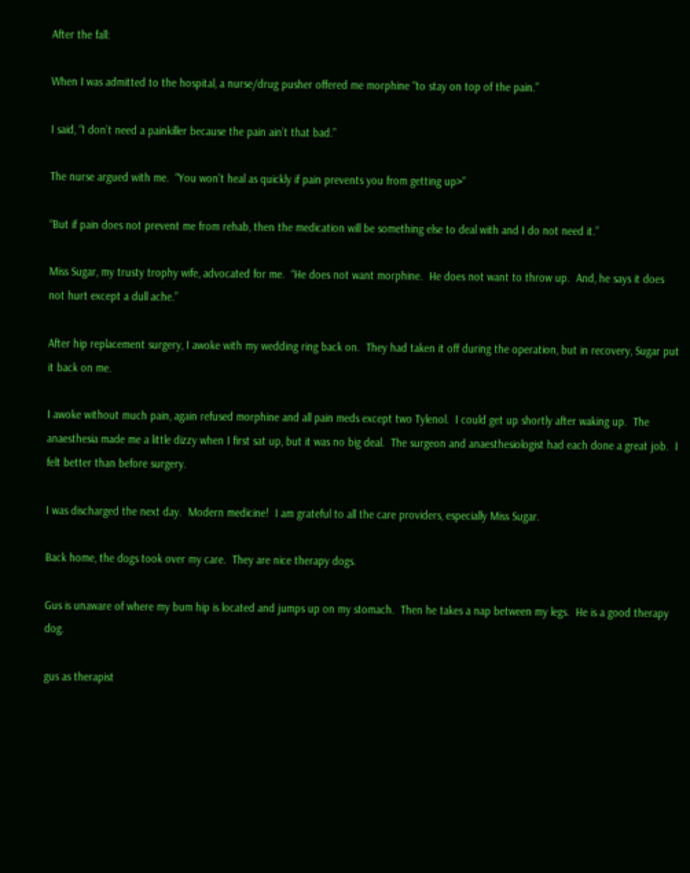After the fall:

When I was admitted to the hospital, a nurse/drug pusher offered me morphine “to stay on top of the pain.”

I said, “I don’t need a painkiller because the pain ain’t that bad.”

The nurse argued with me.  “You won’t heal as quickly if pain prevents you from getting up>”

“But if pain does not prevent me from rehab, then the medication will be something else to deal with and I do not need it.”

Miss Sugar, my trusty trophy wife, advocated for me.  “He does not want morphine.  He does not want to throw up.  And, he says it does not hurt except a dull ache.”

After hip replacement surgery, I awoke with my wedding ring back on.  They had taken it off during the operation, but in recovery, Sugar put it back on me.

I awoke without much pain, again refused morphine and all pain meds except two Tylenol.  I could get up shortly after waking up.  The anaesthesia made me a little dizzy when I first sat up, but it was no big deal.  The surgeon and anaesthesiologist had each done a great job.  I felt better than before surgery.

I was discharged the next day.  Modern medicine!  I am grateful to all the care providers, especially Miss Sugar.

Back home, the dogs took over my care.  They are nice therapy dogs.

Gus is unaware of where my bum hip is located and jumps up on my stomach.  Then he takes a nap between my legs.  He is a good therapy dog.

gus as therapist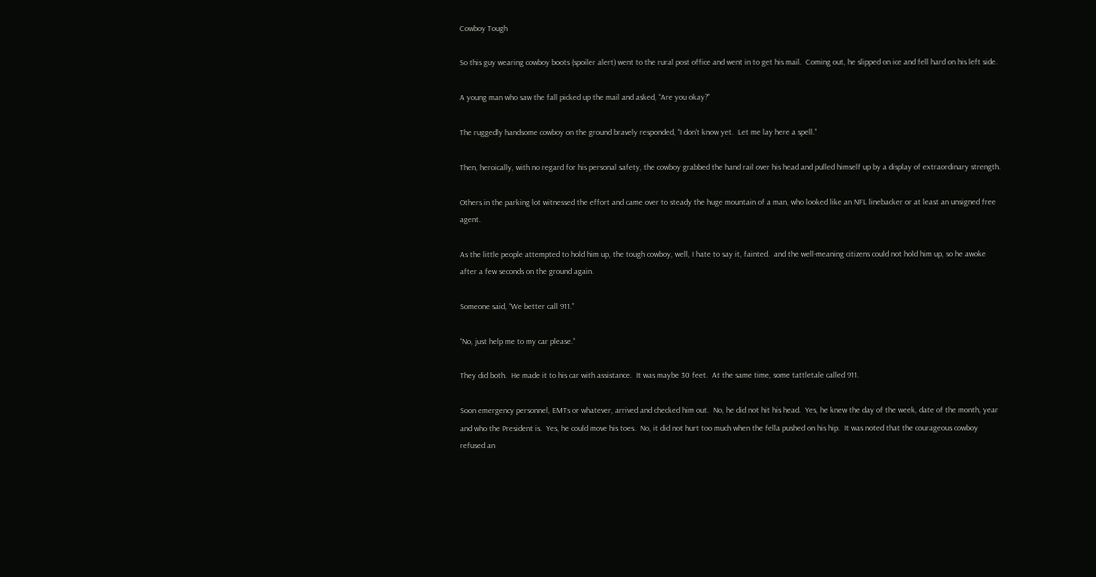Cowboy Tough

So this guy wearing cowboy boots (spoiler alert) went to the rural post office and went in to get his mail.  Coming out, he slipped on ice and fell hard on his left side.

A young man who saw the fall picked up the mail and asked, “Are you okay?”

The ruggedly handsome cowboy on the ground bravely responded, “I don’t know yet.  Let me lay here a spell.”

Then, heroically, with no regard for his personal safety, the cowboy grabbed the hand rail over his head and pulled himself up by a display of extraordinary strength.

Others in the parking lot witnessed the effort and came over to steady the huge mountain of a man, who looked like an NFL linebacker or at least an unsigned free agent.

As the little people attempted to hold him up, the tough cowboy, well, I hate to say it, fainted.  and the well-meaning citizens could not hold him up, so he awoke after a few seconds on the ground again.

Someone said, “We better call 911.”

“No, just help me to my car please.”

They did both.  He made it to his car with assistance.  It was maybe 30 feet.  At the same time, some tattletale called 911.

Soon emergency personnel, EMTs or whatever, arrived and checked him out.  No, he did not hit his head.  Yes, he knew the day of the week, date of the month, year and who the President is.  Yes, he could move his toes.  No, it did not hurt too much when the fella pushed on his hip.  It was noted that the courageous cowboy refused an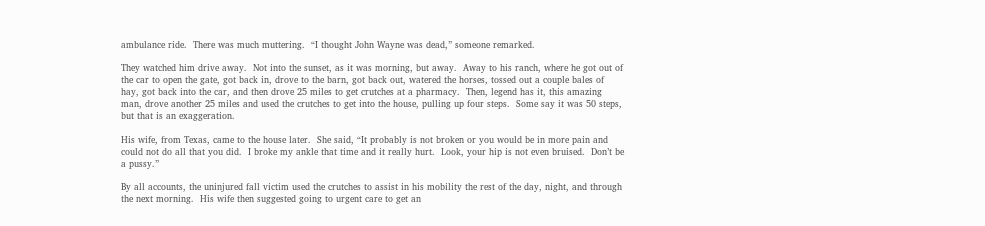ambulance ride.  There was much muttering.  “I thought John Wayne was dead,” someone remarked.

They watched him drive away.  Not into the sunset, as it was morning, but away.  Away to his ranch, where he got out of the car to open the gate, got back in, drove to the barn, got back out, watered the horses, tossed out a couple bales of hay, got back into the car, and then drove 25 miles to get crutches at a pharmacy.  Then, legend has it, this amazing man, drove another 25 miles and used the crutches to get into the house, pulling up four steps.  Some say it was 50 steps, but that is an exaggeration.

His wife, from Texas, came to the house later.  She said, “It probably is not broken or you would be in more pain and could not do all that you did.  I broke my ankle that time and it really hurt.  Look, your hip is not even bruised.  Don’t be a pussy.”

By all accounts, the uninjured fall victim used the crutches to assist in his mobility the rest of the day, night, and through the next morning.  His wife then suggested going to urgent care to get an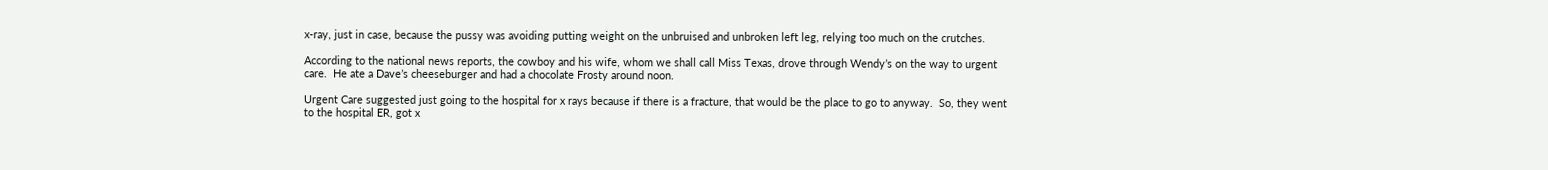x-ray, just in case, because the pussy was avoiding putting weight on the unbruised and unbroken left leg, relying too much on the crutches.

According to the national news reports, the cowboy and his wife, whom we shall call Miss Texas, drove through Wendy’s on the way to urgent care.  He ate a Dave’s cheeseburger and had a chocolate Frosty around noon.

Urgent Care suggested just going to the hospital for x rays because if there is a fracture, that would be the place to go to anyway.  So, they went to the hospital ER, got x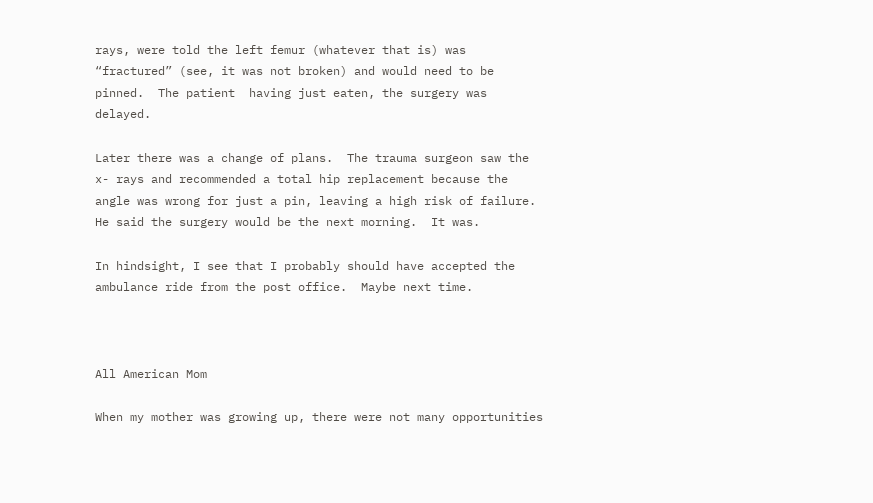rays, were told the left femur (whatever that is) was “fractured” (see, it was not broken) and would need to be pinned.  The patient  having just eaten, the surgery was delayed.

Later there was a change of plans.  The trauma surgeon saw the x- rays and recommended a total hip replacement because the angle was wrong for just a pin, leaving a high risk of failure.  He said the surgery would be the next morning.  It was.

In hindsight, I see that I probably should have accepted the ambulance ride from the post office.  Maybe next time.



All American Mom

When my mother was growing up, there were not many opportunities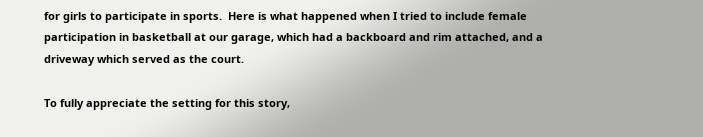for girls to participate in sports.  Here is what happened when I tried to include female participation in basketball at our garage, which had a backboard and rim attached, and a driveway which served as the court.

To fully appreciate the setting for this story,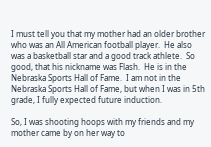I must tell you that my mother had an older brother who was an All American football player.  He also was a basketball star and a good track athlete.  So good, that his nickname was Flash.  He is in the Nebraska Sports Hall of Fame.  I am not in the Nebraska Sports Hall of Fame, but when I was in 5th grade, I fully expected future induction.

So, I was shooting hoops with my friends and my mother came by on her way to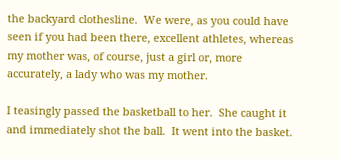the backyard clothesline.  We were, as you could have seen if you had been there, excellent athletes, whereas my mother was, of course, just a girl or, more accurately, a lady who was my mother.

I teasingly passed the basketball to her.  She caught it and immediately shot the ball.  It went into the basket.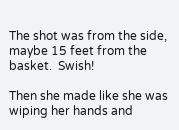The shot was from the side, maybe 15 feet from the basket.  Swish!

Then she made like she was wiping her hands and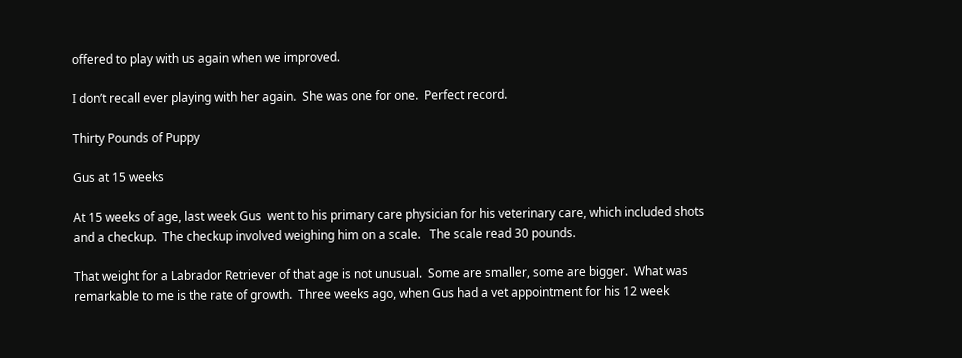offered to play with us again when we improved.

I don’t recall ever playing with her again.  She was one for one.  Perfect record.

Thirty Pounds of Puppy

Gus at 15 weeks

At 15 weeks of age, last week Gus  went to his primary care physician for his veterinary care, which included shots and a checkup.  The checkup involved weighing him on a scale.   The scale read 30 pounds.

That weight for a Labrador Retriever of that age is not unusual.  Some are smaller, some are bigger.  What was remarkable to me is the rate of growth.  Three weeks ago, when Gus had a vet appointment for his 12 week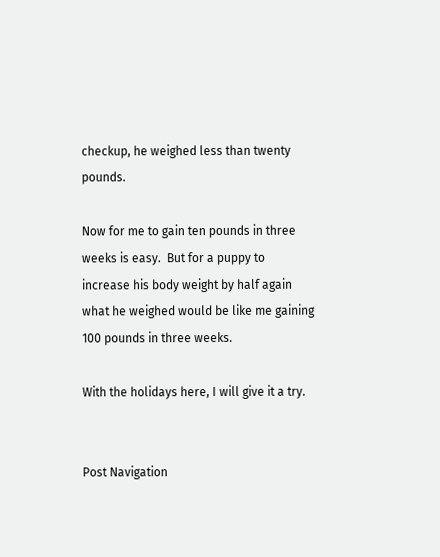checkup, he weighed less than twenty pounds.

Now for me to gain ten pounds in three weeks is easy.  But for a puppy to increase his body weight by half again what he weighed would be like me gaining 100 pounds in three weeks.

With the holidays here, I will give it a try.


Post Navigation